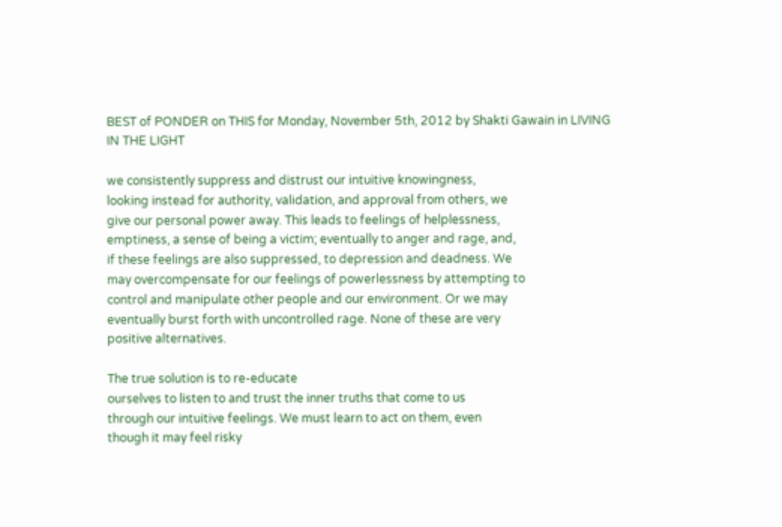BEST of PONDER on THIS for Monday, November 5th, 2012 by Shakti Gawain in LIVING IN THE LIGHT

we consistently suppress and distrust our intuitive knowingness,
looking instead for authority, validation, and approval from others, we
give our personal power away. This leads to feelings of helplessness,
emptiness, a sense of being a victim; eventually to anger and rage, and,
if these feelings are also suppressed, to depression and deadness. We
may overcompensate for our feelings of powerlessness by attempting to
control and manipulate other people and our environment. Or we may
eventually burst forth with uncontrolled rage. None of these are very
positive alternatives.

The true solution is to re-educate
ourselves to listen to and trust the inner truths that come to us
through our intuitive feelings. We must learn to act on them, even
though it may feel risky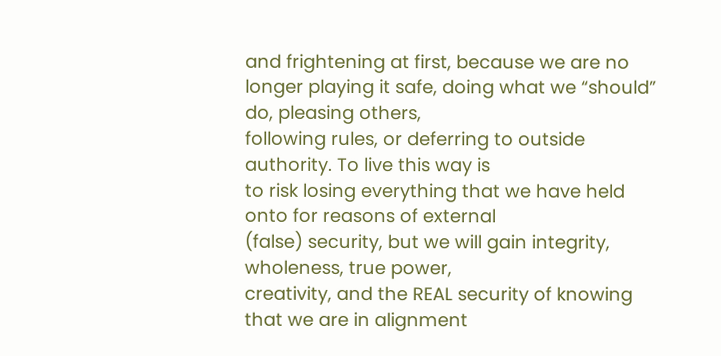and frightening at first, because we are no
longer playing it safe, doing what we “should” do, pleasing others,
following rules, or deferring to outside authority. To live this way is
to risk losing everything that we have held onto for reasons of external
(false) security, but we will gain integrity, wholeness, true power,
creativity, and the REAL security of knowing that we are in alignment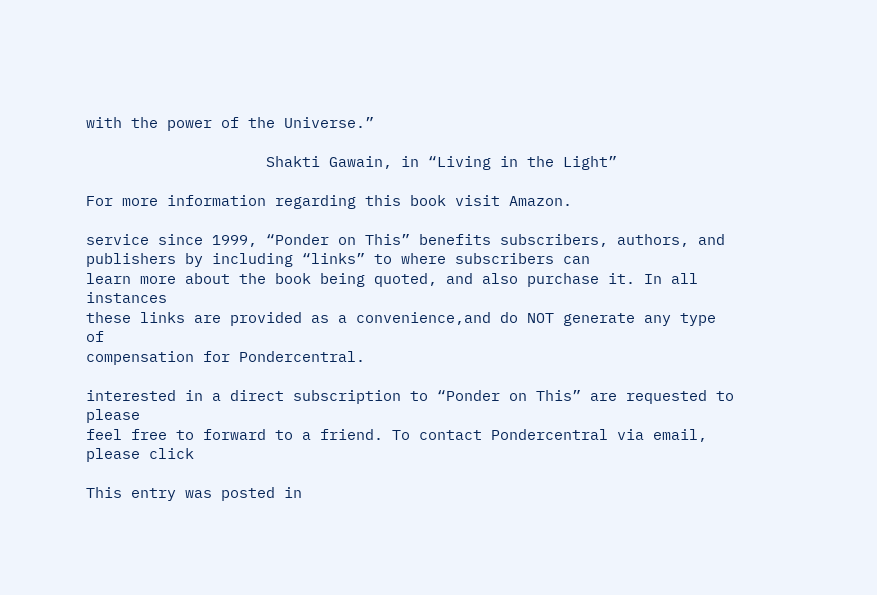with the power of the Universe.”

                    Shakti Gawain, in “Living in the Light”

For more information regarding this book visit Amazon.

service since 1999, “Ponder on This” benefits subscribers, authors, and
publishers by including “links” to where subscribers can
learn more about the book being quoted, and also purchase it. In all instances
these links are provided as a convenience,and do NOT generate any type of
compensation for Pondercentral.

interested in a direct subscription to “Ponder on This” are requested to please
feel free to forward to a friend. To contact Pondercentral via email,
please click

This entry was posted in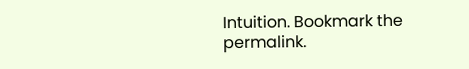Intuition. Bookmark the permalink.